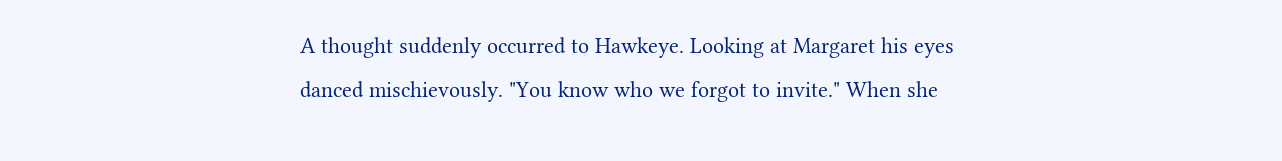A thought suddenly occurred to Hawkeye. Looking at Margaret his eyes danced mischievously. "You know who we forgot to invite." When she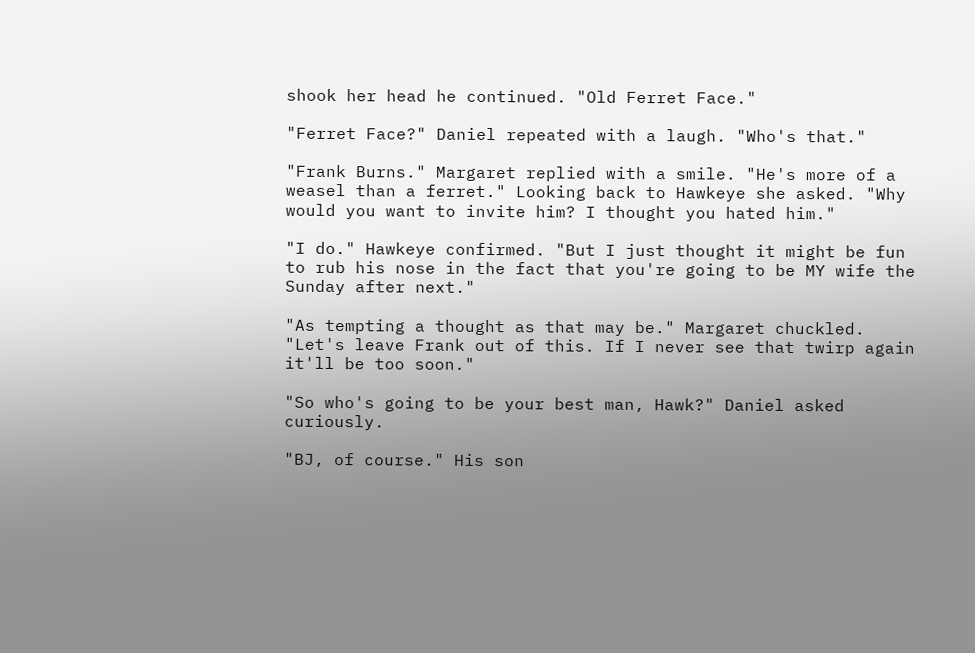shook her head he continued. "Old Ferret Face."

"Ferret Face?" Daniel repeated with a laugh. "Who's that."

"Frank Burns." Margaret replied with a smile. "He's more of a weasel than a ferret." Looking back to Hawkeye she asked. "Why would you want to invite him? I thought you hated him."

"I do." Hawkeye confirmed. "But I just thought it might be fun to rub his nose in the fact that you're going to be MY wife the Sunday after next."

"As tempting a thought as that may be." Margaret chuckled. "Let's leave Frank out of this. If I never see that twirp again it'll be too soon."

"So who's going to be your best man, Hawk?" Daniel asked curiously.

"BJ, of course." His son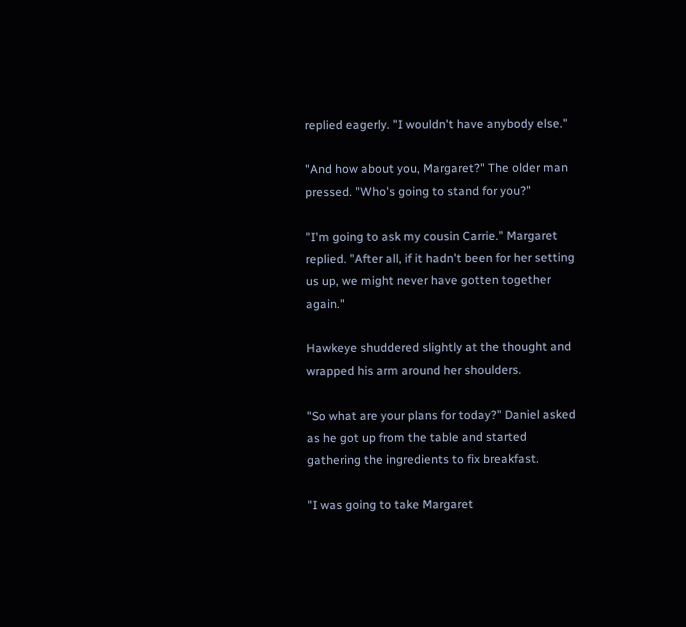replied eagerly. "I wouldn't have anybody else."

"And how about you, Margaret?" The older man pressed. "Who's going to stand for you?"

"I'm going to ask my cousin Carrie." Margaret replied. "After all, if it hadn't been for her setting us up, we might never have gotten together again."

Hawkeye shuddered slightly at the thought and wrapped his arm around her shoulders.

"So what are your plans for today?" Daniel asked as he got up from the table and started gathering the ingredients to fix breakfast.

"I was going to take Margaret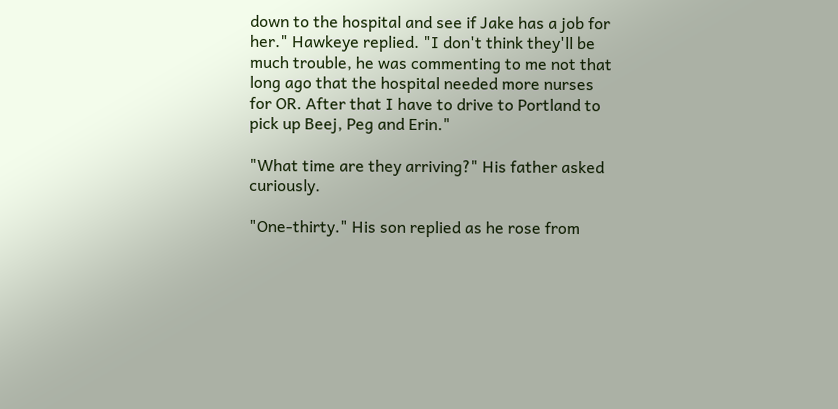down to the hospital and see if Jake has a job for her." Hawkeye replied. "I don't think they'll be much trouble, he was commenting to me not that long ago that the hospital needed more nurses for OR. After that I have to drive to Portland to pick up Beej, Peg and Erin."

"What time are they arriving?" His father asked curiously.

"One-thirty." His son replied as he rose from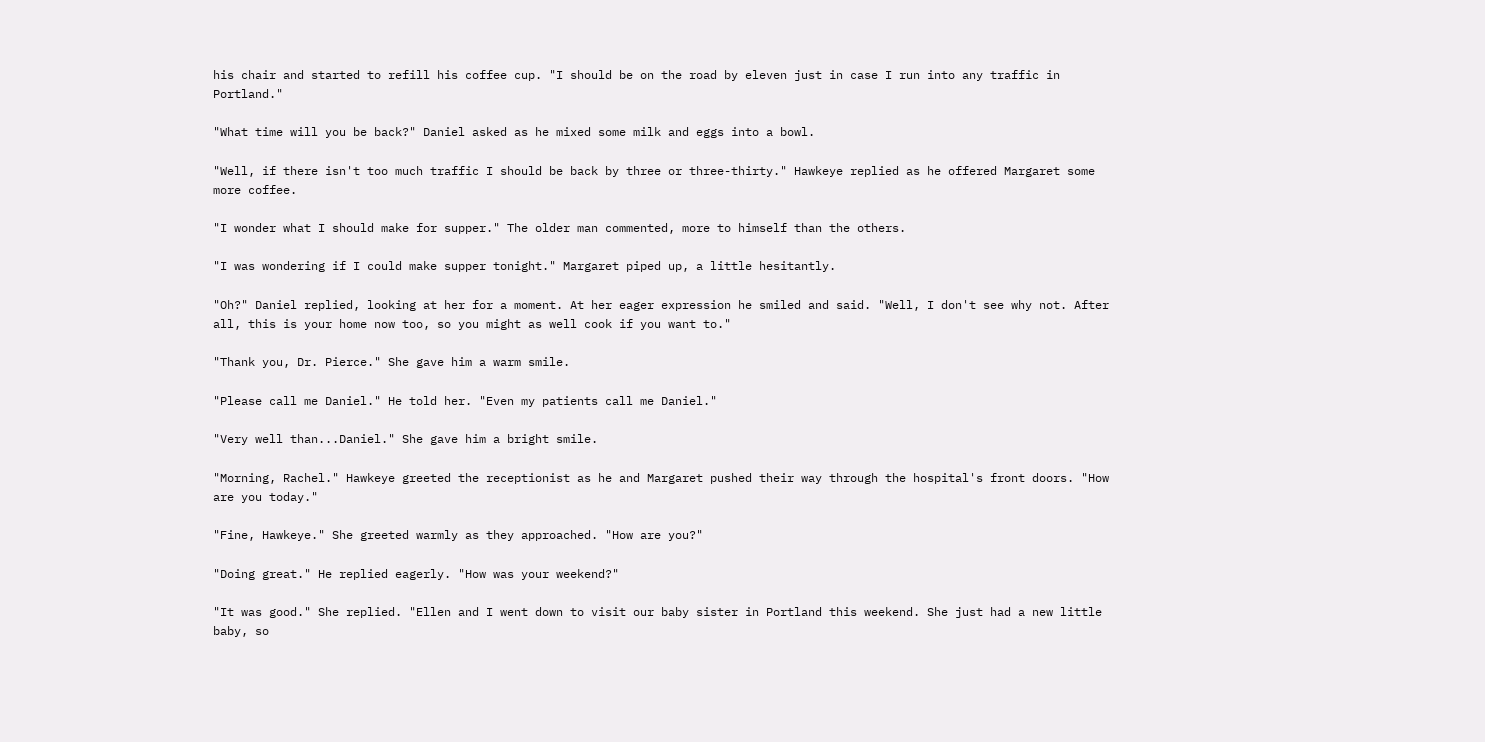his chair and started to refill his coffee cup. "I should be on the road by eleven just in case I run into any traffic in Portland."

"What time will you be back?" Daniel asked as he mixed some milk and eggs into a bowl.

"Well, if there isn't too much traffic I should be back by three or three-thirty." Hawkeye replied as he offered Margaret some more coffee.

"I wonder what I should make for supper." The older man commented, more to himself than the others.

"I was wondering if I could make supper tonight." Margaret piped up, a little hesitantly.

"Oh?" Daniel replied, looking at her for a moment. At her eager expression he smiled and said. "Well, I don't see why not. After all, this is your home now too, so you might as well cook if you want to."

"Thank you, Dr. Pierce." She gave him a warm smile.

"Please call me Daniel." He told her. "Even my patients call me Daniel."

"Very well than...Daniel." She gave him a bright smile.

"Morning, Rachel." Hawkeye greeted the receptionist as he and Margaret pushed their way through the hospital's front doors. "How are you today."

"Fine, Hawkeye." She greeted warmly as they approached. "How are you?"

"Doing great." He replied eagerly. "How was your weekend?"

"It was good." She replied. "Ellen and I went down to visit our baby sister in Portland this weekend. She just had a new little baby, so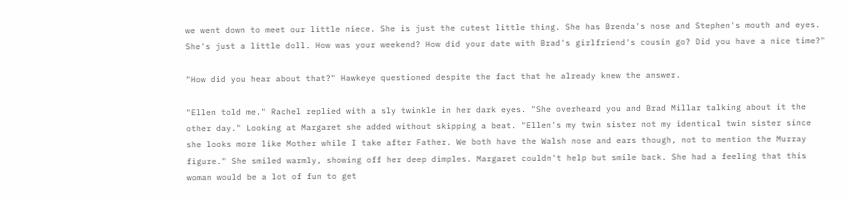we went down to meet our little niece. She is just the cutest little thing. She has Brenda's nose and Stephen's mouth and eyes. She's just a little doll. How was your weekend? How did your date with Brad's girlfriend's cousin go? Did you have a nice time?"

"How did you hear about that?" Hawkeye questioned despite the fact that he already knew the answer.

"Ellen told me." Rachel replied with a sly twinkle in her dark eyes. "She overheard you and Brad Millar talking about it the other day." Looking at Margaret she added without skipping a beat. "Ellen's my twin sister not my identical twin sister since she looks more like Mother while I take after Father. We both have the Walsh nose and ears though, not to mention the Murray figure." She smiled warmly, showing off her deep dimples. Margaret couldn't help but smile back. She had a feeling that this woman would be a lot of fun to get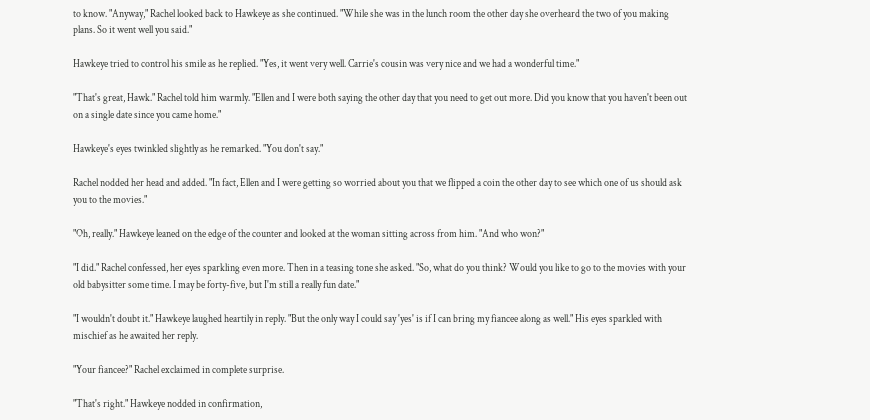to know. "Anyway," Rachel looked back to Hawkeye as she continued. "While she was in the lunch room the other day she overheard the two of you making plans. So it went well you said."

Hawkeye tried to control his smile as he replied. "Yes, it went very well. Carrie's cousin was very nice and we had a wonderful time."

"That's great, Hawk." Rachel told him warmly. "Ellen and I were both saying the other day that you need to get out more. Did you know that you haven't been out on a single date since you came home."

Hawkeye's eyes twinkled slightly as he remarked. "You don't say."

Rachel nodded her head and added. "In fact, Ellen and I were getting so worried about you that we flipped a coin the other day to see which one of us should ask you to the movies."

"Oh, really." Hawkeye leaned on the edge of the counter and looked at the woman sitting across from him. "And who won?"

"I did." Rachel confessed, her eyes sparkling even more. Then in a teasing tone she asked. "So, what do you think? Would you like to go to the movies with your old babysitter some time. I may be forty-five, but I'm still a really fun date."

"I wouldn't doubt it." Hawkeye laughed heartily in reply. "But the only way I could say 'yes' is if I can bring my fiancee along as well." His eyes sparkled with mischief as he awaited her reply.

"Your fiancee?" Rachel exclaimed in complete surprise.

"That's right." Hawkeye nodded in confirmation,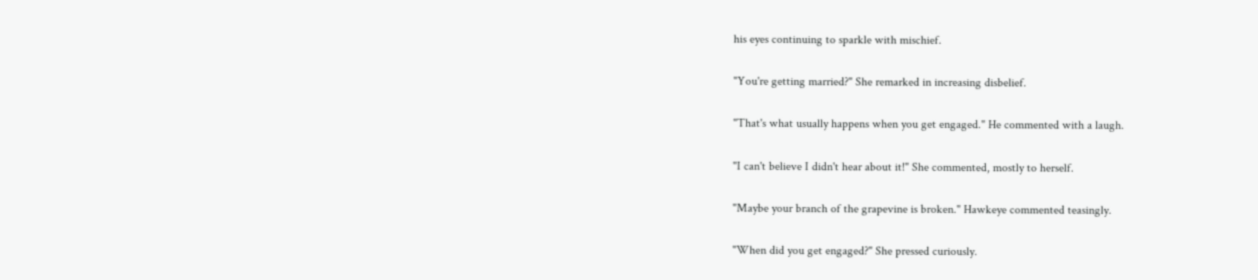his eyes continuing to sparkle with mischief.

"You're getting married?" She remarked in increasing disbelief.

"That's what usually happens when you get engaged." He commented with a laugh.

"I can't believe I didn't hear about it!" She commented, mostly to herself.

"Maybe your branch of the grapevine is broken." Hawkeye commented teasingly.

"When did you get engaged?" She pressed curiously.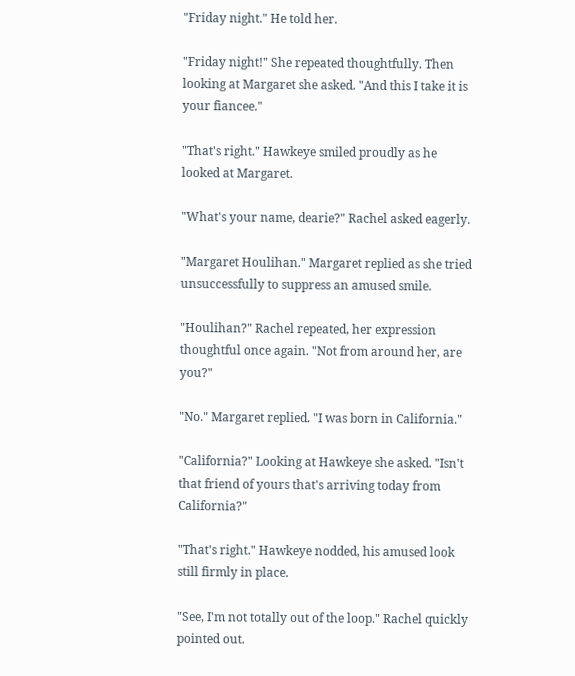"Friday night." He told her.

"Friday night!" She repeated thoughtfully. Then looking at Margaret she asked. "And this I take it is your fiancee."

"That's right." Hawkeye smiled proudly as he looked at Margaret.

"What's your name, dearie?" Rachel asked eagerly.

"Margaret Houlihan." Margaret replied as she tried unsuccessfully to suppress an amused smile.

"Houlihan?" Rachel repeated, her expression thoughtful once again. "Not from around her, are you?"

"No." Margaret replied. "I was born in California."

"California?" Looking at Hawkeye she asked. "Isn't that friend of yours that's arriving today from California?"

"That's right." Hawkeye nodded, his amused look still firmly in place.

"See, I'm not totally out of the loop." Rachel quickly pointed out.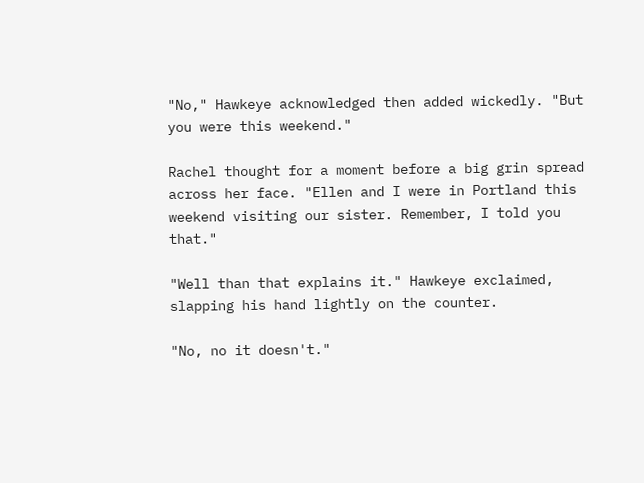"No," Hawkeye acknowledged then added wickedly. "But you were this weekend."

Rachel thought for a moment before a big grin spread across her face. "Ellen and I were in Portland this weekend visiting our sister. Remember, I told you that."

"Well than that explains it." Hawkeye exclaimed, slapping his hand lightly on the counter.

"No, no it doesn't."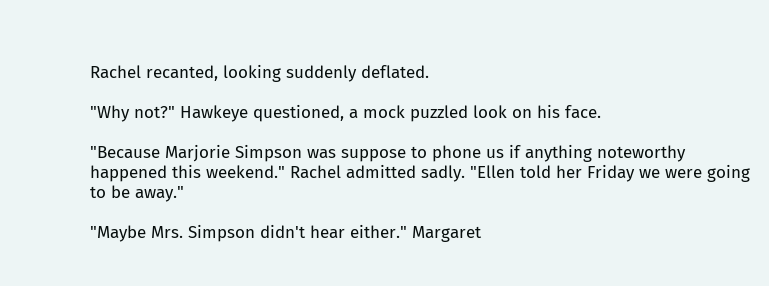Rachel recanted, looking suddenly deflated.

"Why not?" Hawkeye questioned, a mock puzzled look on his face.

"Because Marjorie Simpson was suppose to phone us if anything noteworthy happened this weekend." Rachel admitted sadly. "Ellen told her Friday we were going to be away."

"Maybe Mrs. Simpson didn't hear either." Margaret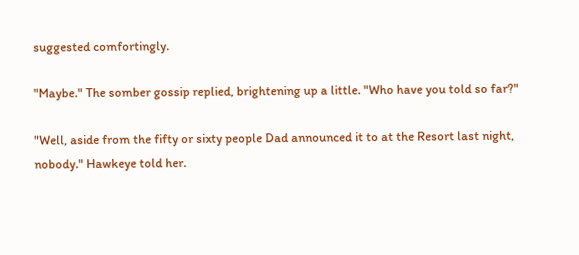suggested comfortingly.

"Maybe." The somber gossip replied, brightening up a little. "Who have you told so far?"

"Well, aside from the fifty or sixty people Dad announced it to at the Resort last night, nobody." Hawkeye told her.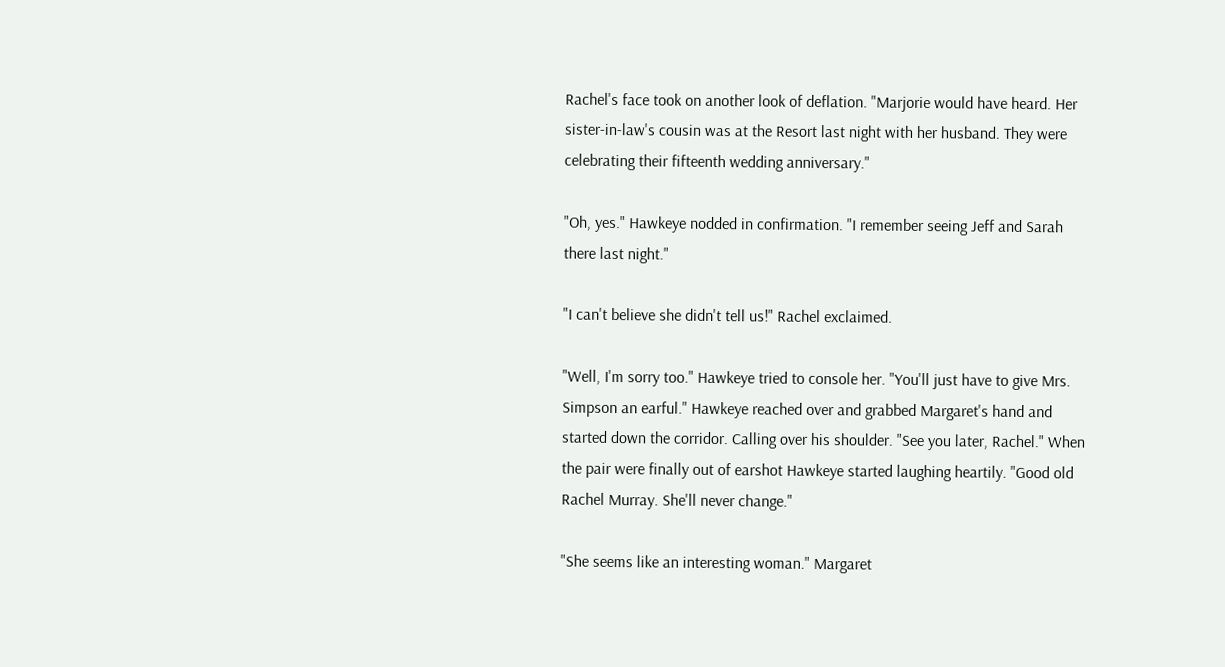Rachel's face took on another look of deflation. "Marjorie would have heard. Her sister-in-law's cousin was at the Resort last night with her husband. They were celebrating their fifteenth wedding anniversary."

"Oh, yes." Hawkeye nodded in confirmation. "I remember seeing Jeff and Sarah there last night."

"I can't believe she didn't tell us!" Rachel exclaimed.

"Well, I'm sorry too." Hawkeye tried to console her. "You'll just have to give Mrs. Simpson an earful." Hawkeye reached over and grabbed Margaret's hand and started down the corridor. Calling over his shoulder. "See you later, Rachel." When the pair were finally out of earshot Hawkeye started laughing heartily. "Good old Rachel Murray. She'll never change."

"She seems like an interesting woman." Margaret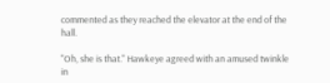commented as they reached the elevator at the end of the hall.

"Oh, she is that." Hawkeye agreed with an amused twinkle in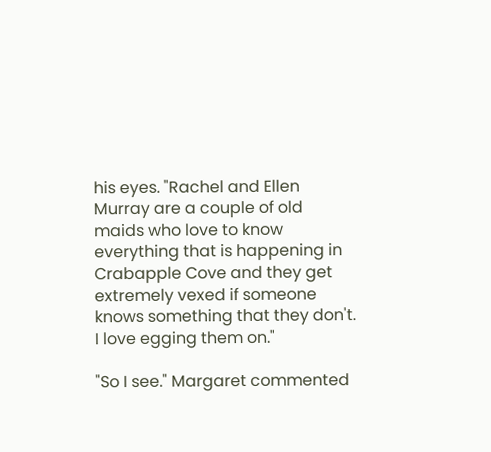his eyes. "Rachel and Ellen Murray are a couple of old maids who love to know everything that is happening in Crabapple Cove and they get extremely vexed if someone knows something that they don't. I love egging them on."

"So I see." Margaret commented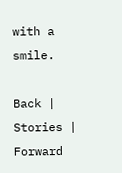with a smile.

Back | Stories | Forward